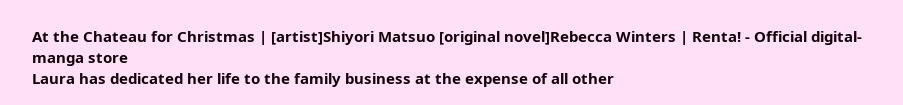At the Chateau for Christmas | [artist]Shiyori Matsuo [original novel]Rebecca Winters | Renta! - Official digital-manga store
Laura has dedicated her life to the family business at the expense of all other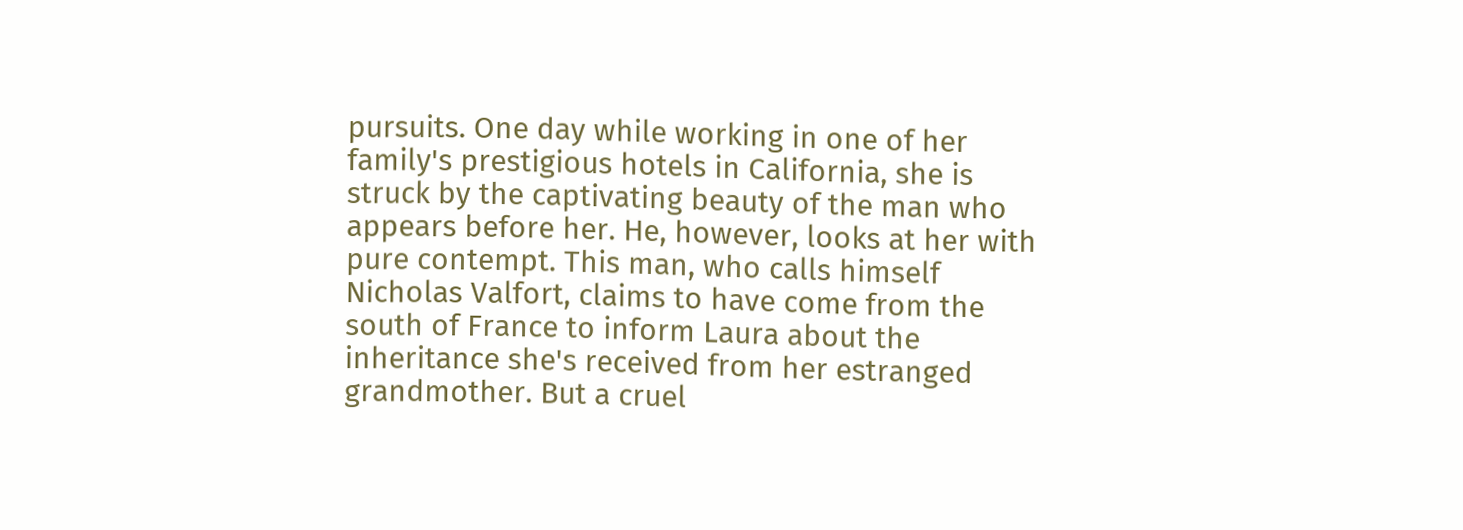pursuits. One day while working in one of her family's prestigious hotels in California, she is struck by the captivating beauty of the man who appears before her. He, however, looks at her with pure contempt. This man, who calls himself Nicholas Valfort, claims to have come from the south of France to inform Laura about the inheritance she's received from her estranged grandmother. But a cruel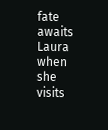fate awaits Laura when she visits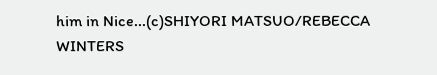him in Nice...(c)SHIYORI MATSUO/REBECCA WINTERS